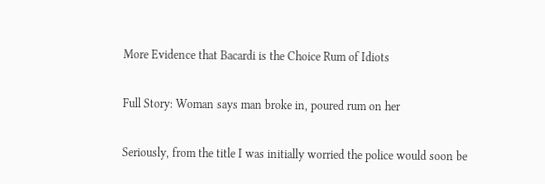More Evidence that Bacardi is the Choice Rum of Idiots

Full Story: Woman says man broke in, poured rum on her

Seriously, from the title I was initially worried the police would soon be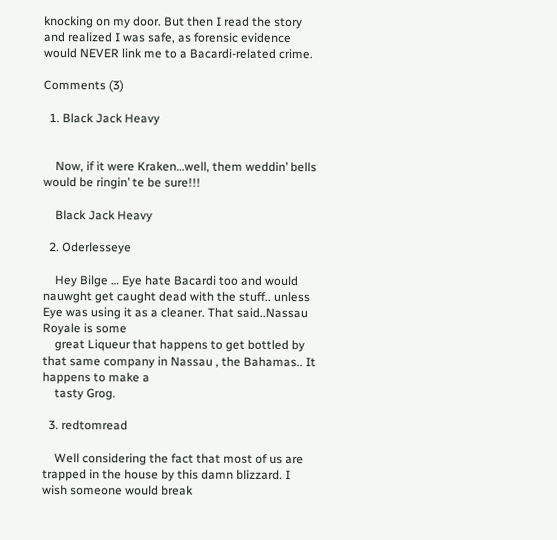knocking on my door. But then I read the story and realized I was safe, as forensic evidence would NEVER link me to a Bacardi-related crime.

Comments (3)

  1. Black Jack Heavy


    Now, if it were Kraken…well, them weddin’ bells would be ringin’ te be sure!!!

    Black Jack Heavy

  2. Oderlesseye

    Hey Bilge … Eye hate Bacardi too and would nauwght get caught dead with the stuff.. unless Eye was using it as a cleaner. That said..Nassau Royale is some
    great Liqueur that happens to get bottled by that same company in Nassau , the Bahamas.. It happens to make a
    tasty Grog.

  3. redtomread

    Well considering the fact that most of us are trapped in the house by this damn blizzard. I wish someone would break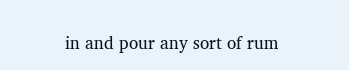in and pour any sort of rum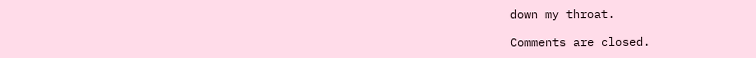down my throat.

Comments are closed.